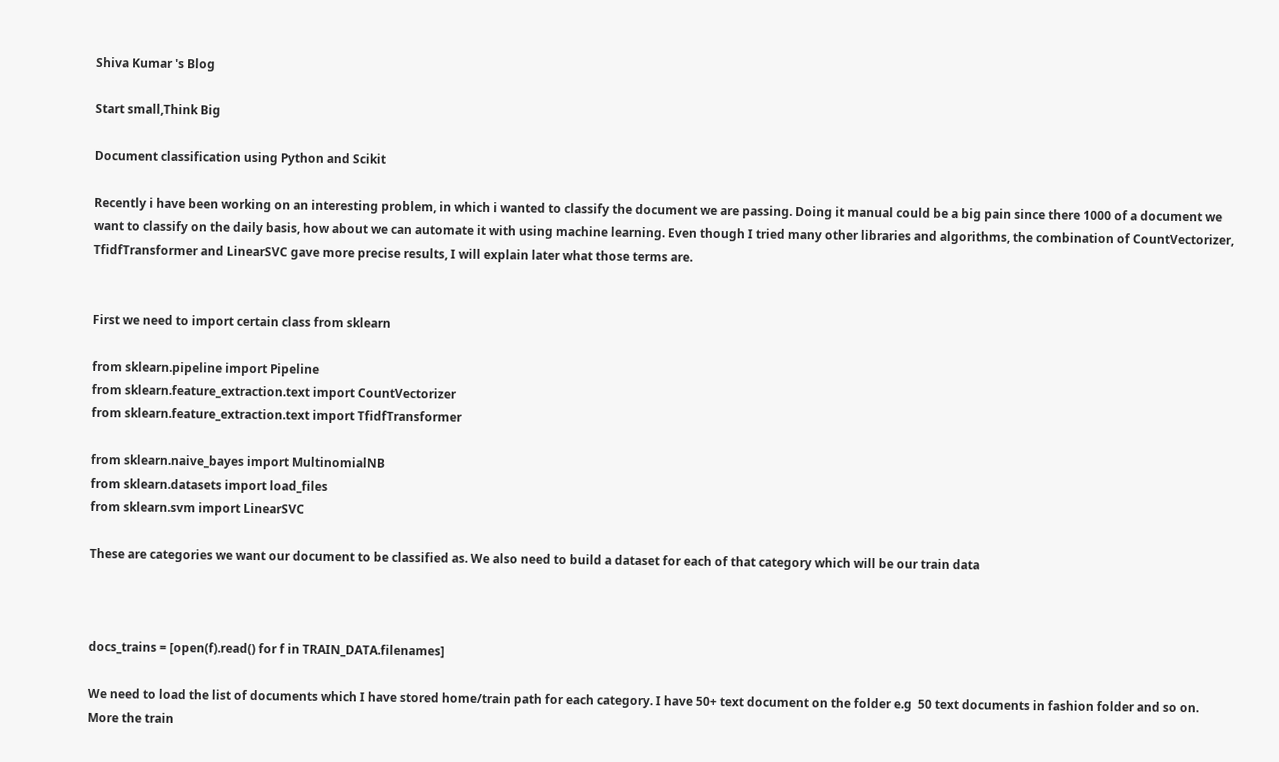Shiva Kumar 's Blog

Start small,Think Big

Document classification using Python and Scikit

Recently i have been working on an interesting problem, in which i wanted to classify the document we are passing. Doing it manual could be a big pain since there 1000 of a document we want to classify on the daily basis, how about we can automate it with using machine learning. Even though I tried many other libraries and algorithms, the combination of CountVectorizer, TfidfTransformer and LinearSVC gave more precise results, I will explain later what those terms are.


First we need to import certain class from sklearn

from sklearn.pipeline import Pipeline
from sklearn.feature_extraction.text import CountVectorizer
from sklearn.feature_extraction.text import TfidfTransformer

from sklearn.naive_bayes import MultinomialNB
from sklearn.datasets import load_files
from sklearn.svm import LinearSVC

These are categories we want our document to be classified as. We also need to build a dataset for each of that category which will be our train data



docs_trains = [open(f).read() for f in TRAIN_DATA.filenames]

We need to load the list of documents which I have stored home/train path for each category. I have 50+ text document on the folder e.g  50 text documents in fashion folder and so on. More the train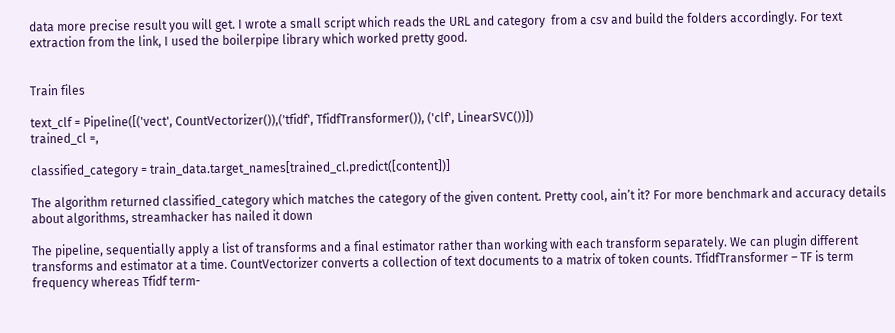data more precise result you will get. I wrote a small script which reads the URL and category  from a csv and build the folders accordingly. For text extraction from the link, I used the boilerpipe library which worked pretty good.


Train files

text_clf = Pipeline([('vect', CountVectorizer()),('tfidf', TfidfTransformer()), ('clf', LinearSVC())])
trained_cl =,

classified_category = train_data.target_names[trained_cl.predict([content])]

The algorithm returned classified_category which matches the category of the given content. Pretty cool, ain’t it? For more benchmark and accuracy details about algorithms, streamhacker has nailed it down

The pipeline, sequentially apply a list of transforms and a final estimator rather than working with each transform separately. We can plugin different transforms and estimator at a time. CountVectorizer converts a collection of text documents to a matrix of token counts. TfidfTransformer – TF is term frequency whereas Tfidf term-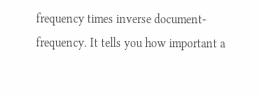frequency times inverse document-frequency. It tells you how important a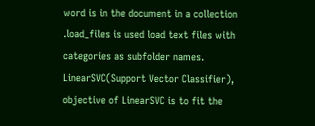word is in the document in a collection .load_files is used load text files with categories as subfolder names. LinearSVC(Support Vector Classifier), objective of LinearSVC is to fit the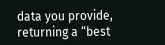data you provide, returning a “best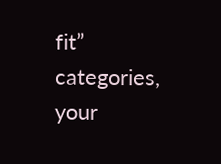fit” categories, your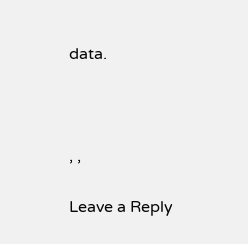data.



, ,

Leave a Reply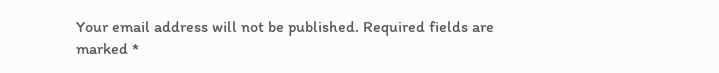Your email address will not be published. Required fields are marked *